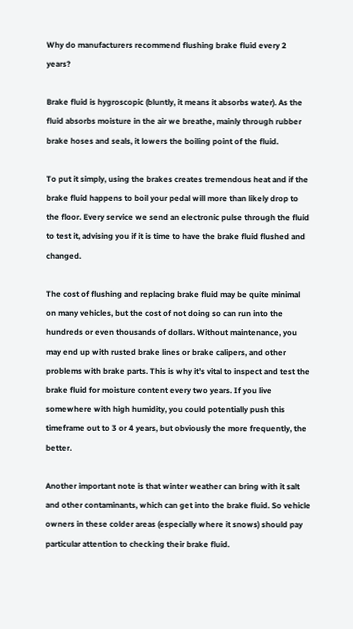Why do manufacturers recommend flushing brake fluid every 2 years?

Brake fluid is hygroscopic (bluntly, it means it absorbs water). As the fluid absorbs moisture in the air we breathe, mainly through rubber brake hoses and seals, it lowers the boiling point of the fluid.

To put it simply, using the brakes creates tremendous heat and if the brake fluid happens to boil your pedal will more than likely drop to the floor. Every service we send an electronic pulse through the fluid to test it, advising you if it is time to have the brake fluid flushed and changed.

The cost of flushing and replacing brake fluid may be quite minimal on many vehicles, but the cost of not doing so can run into the hundreds or even thousands of dollars. Without maintenance, you may end up with rusted brake lines or brake calipers, and other problems with brake parts. This is why it’s vital to inspect and test the brake fluid for moisture content every two years. If you live somewhere with high humidity, you could potentially push this timeframe out to 3 or 4 years, but obviously the more frequently, the better.

Another important note is that winter weather can bring with it salt and other contaminants, which can get into the brake fluid. So vehicle owners in these colder areas (especially where it snows) should pay particular attention to checking their brake fluid.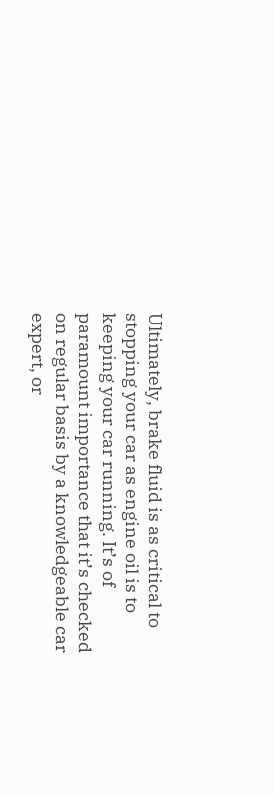Ultimately, brake fluid is as critical to stopping your car as engine oil is to keeping your car running. It’s of paramount importance that it’s checked on regular basis by a knowledgeable car expert, or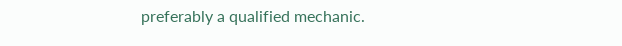preferably a qualified mechanic.